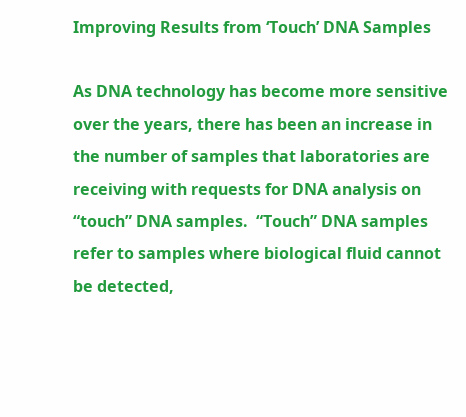Improving Results from ‘Touch’ DNA Samples

As DNA technology has become more sensitive over the years, there has been an increase in the number of samples that laboratories are receiving with requests for DNA analysis on “touch” DNA samples.  “Touch” DNA samples refer to samples where biological fluid cannot be detected,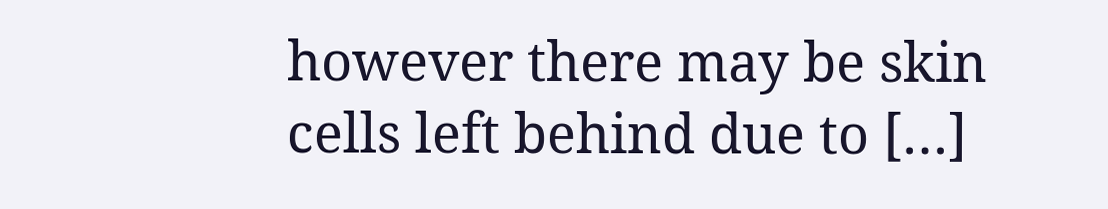however there may be skin cells left behind due to […]